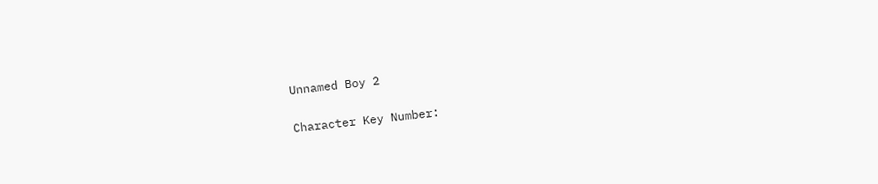Unnamed Boy 2

Character Key Number: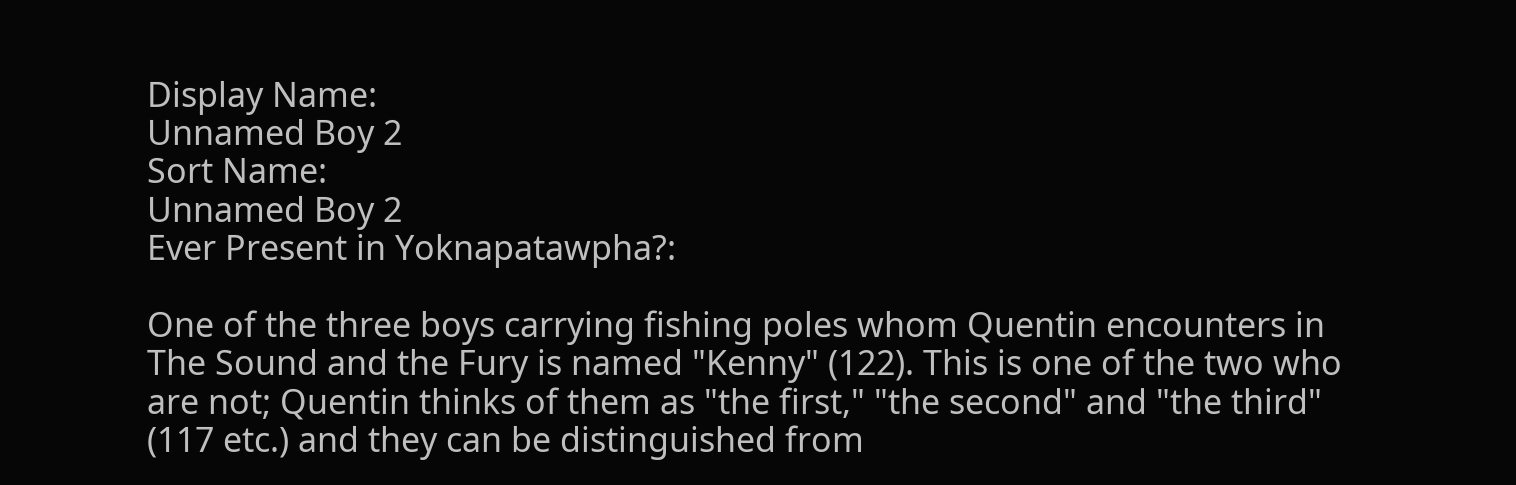Display Name:
Unnamed Boy 2
Sort Name:
Unnamed Boy 2
Ever Present in Yoknapatawpha?:

One of the three boys carrying fishing poles whom Quentin encounters in The Sound and the Fury is named "Kenny" (122). This is one of the two who are not; Quentin thinks of them as "the first," "the second" and "the third" (117 etc.) and they can be distinguished from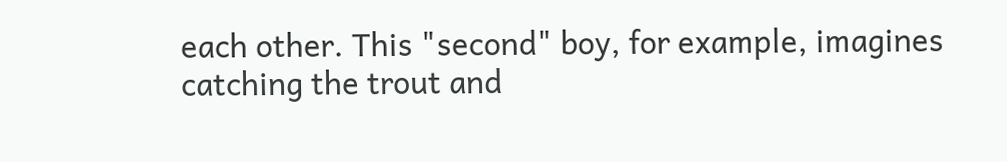each other. This "second" boy, for example, imagines catching the trout and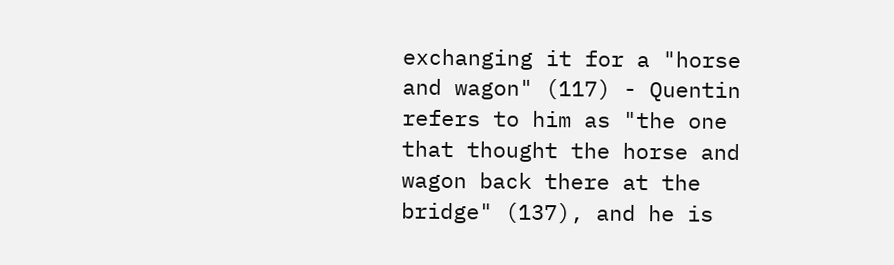exchanging it for a "horse and wagon" (117) - Quentin refers to him as "the one that thought the horse and wagon back there at the bridge" (137), and he is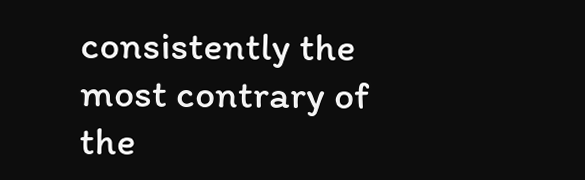consistently the most contrary of the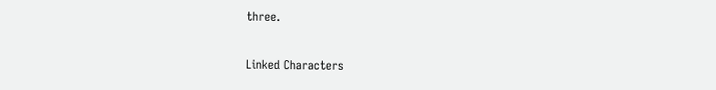three.

Linked Characters